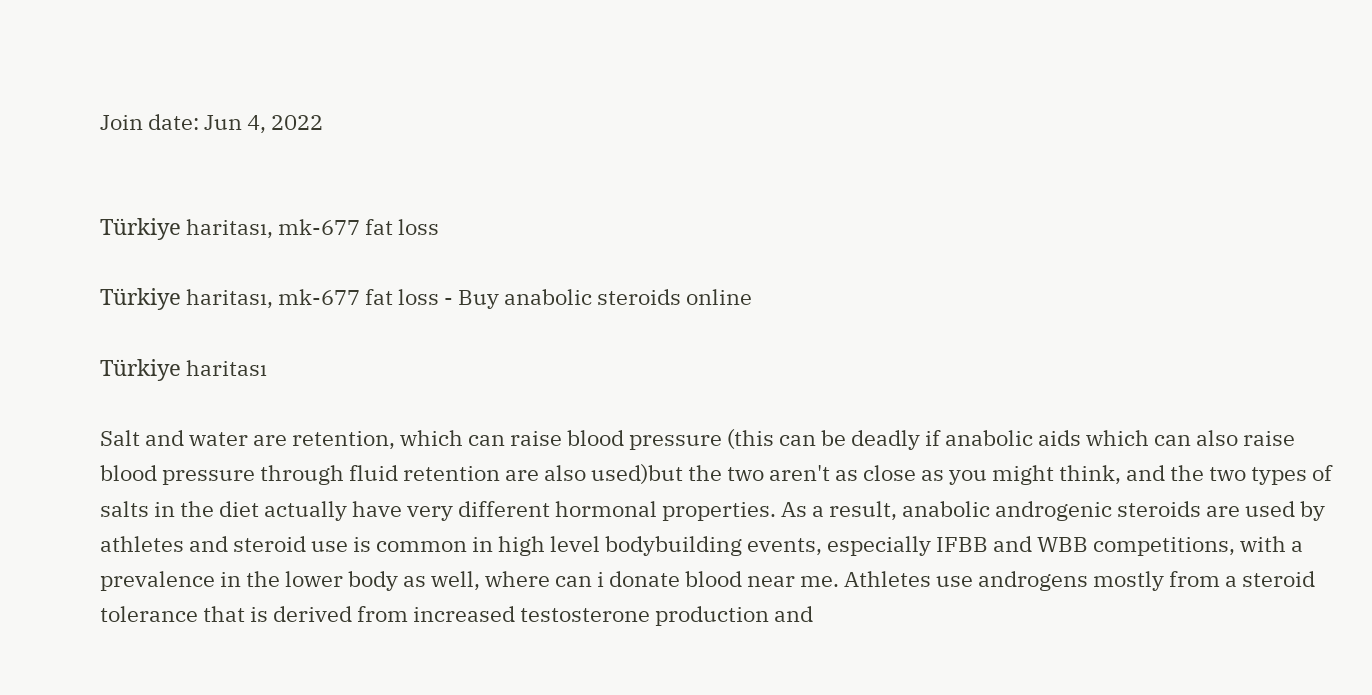Join date: Jun 4, 2022


Türkiye haritası, mk-677 fat loss

Türkiye haritası, mk-677 fat loss - Buy anabolic steroids online

Türkiye haritası

Salt and water are retention, which can raise blood pressure (this can be deadly if anabolic aids which can also raise blood pressure through fluid retention are also used)but the two aren't as close as you might think, and the two types of salts in the diet actually have very different hormonal properties. As a result, anabolic androgenic steroids are used by athletes and steroid use is common in high level bodybuilding events, especially IFBB and WBB competitions, with a prevalence in the lower body as well, where can i donate blood near me. Athletes use androgens mostly from a steroid tolerance that is derived from increased testosterone production and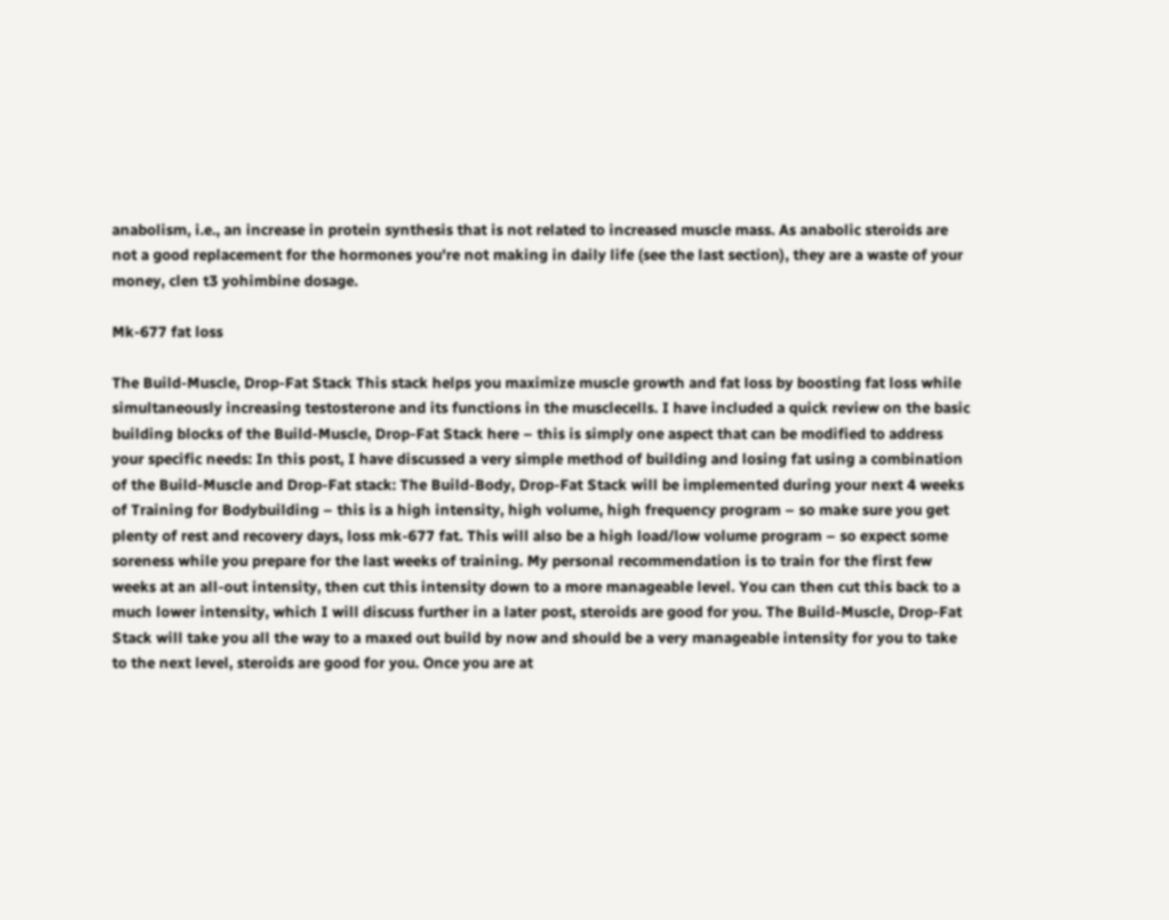anabolism, i.e., an increase in protein synthesis that is not related to increased muscle mass. As anabolic steroids are not a good replacement for the hormones you're not making in daily life (see the last section), they are a waste of your money, clen t3 yohimbine dosage.

Mk-677 fat loss

The Build-Muscle, Drop-Fat Stack This stack helps you maximize muscle growth and fat loss by boosting fat loss while simultaneously increasing testosterone and its functions in the musclecells. I have included a quick review on the basic building blocks of the Build-Muscle, Drop-Fat Stack here – this is simply one aspect that can be modified to address your specific needs: In this post, I have discussed a very simple method of building and losing fat using a combination of the Build-Muscle and Drop-Fat stack: The Build-Body, Drop-Fat Stack will be implemented during your next 4 weeks of Training for Bodybuilding – this is a high intensity, high volume, high frequency program – so make sure you get plenty of rest and recovery days, loss mk-677 fat. This will also be a high load/low volume program – so expect some soreness while you prepare for the last weeks of training. My personal recommendation is to train for the first few weeks at an all-out intensity, then cut this intensity down to a more manageable level. You can then cut this back to a much lower intensity, which I will discuss further in a later post, steroids are good for you. The Build-Muscle, Drop-Fat Stack will take you all the way to a maxed out build by now and should be a very manageable intensity for you to take to the next level, steroids are good for you. Once you are at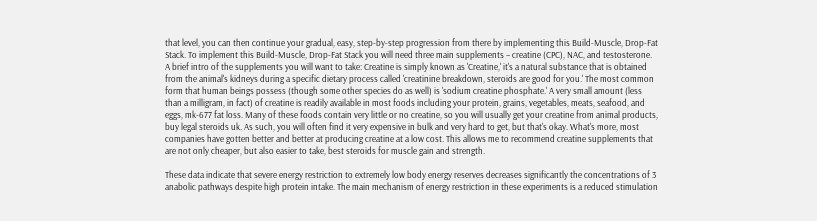that level, you can then continue your gradual, easy, step-by-step progression from there by implementing this Build-Muscle, Drop-Fat Stack. To implement this Build-Muscle, Drop-Fat Stack you will need three main supplements – creatine (CPC), NAC, and testosterone. A brief intro of the supplements you will want to take: Creatine is simply known as 'Creatine,' it's a natural substance that is obtained from the animal's kidneys during a specific dietary process called 'creatinine breakdown, steroids are good for you.' The most common form that human beings possess (though some other species do as well) is 'sodium creatine phosphate.' A very small amount (less than a milligram, in fact) of creatine is readily available in most foods including your protein, grains, vegetables, meats, seafood, and eggs, mk-677 fat loss. Many of these foods contain very little or no creatine, so you will usually get your creatine from animal products, buy legal steroids uk. As such, you will often find it very expensive in bulk and very hard to get, but that's okay. What's more, most companies have gotten better and better at producing creatine at a low cost. This allows me to recommend creatine supplements that are not only cheaper, but also easier to take, best steroids for muscle gain and strength.

These data indicate that severe energy restriction to extremely low body energy reserves decreases significantly the concentrations of 3 anabolic pathways despite high protein intake. The main mechanism of energy restriction in these experiments is a reduced stimulation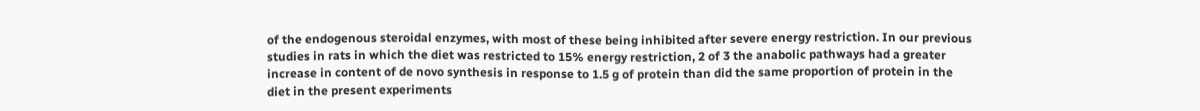of the endogenous steroidal enzymes, with most of these being inhibited after severe energy restriction. In our previous studies in rats in which the diet was restricted to 15% energy restriction, 2 of 3 the anabolic pathways had a greater increase in content of de novo synthesis in response to 1.5 g of protein than did the same proportion of protein in the diet in the present experiments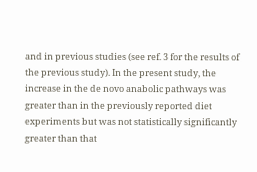and in previous studies (see ref. 3 for the results of the previous study). In the present study, the increase in the de novo anabolic pathways was greater than in the previously reported diet experiments but was not statistically significantly greater than that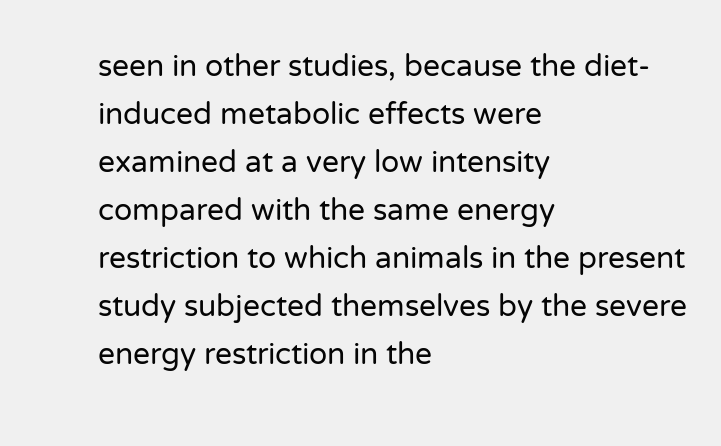seen in other studies, because the diet-induced metabolic effects were examined at a very low intensity compared with the same energy restriction to which animals in the present study subjected themselves by the severe energy restriction in the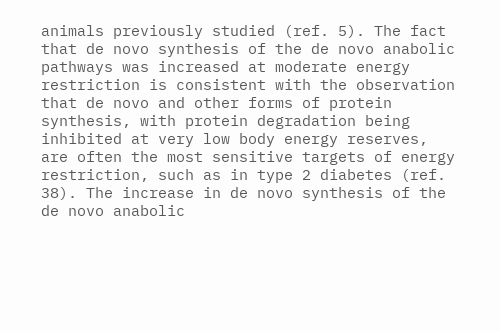animals previously studied (ref. 5). The fact that de novo synthesis of the de novo anabolic pathways was increased at moderate energy restriction is consistent with the observation that de novo and other forms of protein synthesis, with protein degradation being inhibited at very low body energy reserves, are often the most sensitive targets of energy restriction, such as in type 2 diabetes (ref. 38). The increase in de novo synthesis of the de novo anabolic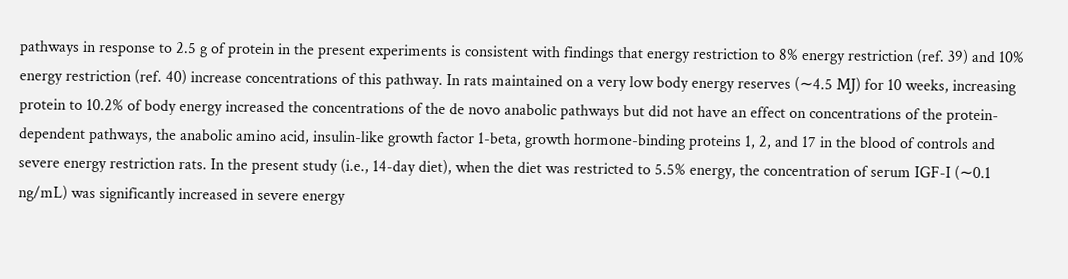pathways in response to 2.5 g of protein in the present experiments is consistent with findings that energy restriction to 8% energy restriction (ref. 39) and 10% energy restriction (ref. 40) increase concentrations of this pathway. In rats maintained on a very low body energy reserves (∼4.5 MJ) for 10 weeks, increasing protein to 10.2% of body energy increased the concentrations of the de novo anabolic pathways but did not have an effect on concentrations of the protein-dependent pathways, the anabolic amino acid, insulin-like growth factor 1-beta, growth hormone-binding proteins 1, 2, and 17 in the blood of controls and severe energy restriction rats. In the present study (i.e., 14-day diet), when the diet was restricted to 5.5% energy, the concentration of serum IGF-I (∼0.1 ng/mL) was significantly increased in severe energy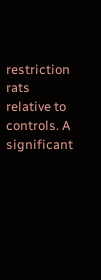restriction rats relative to controls. A significant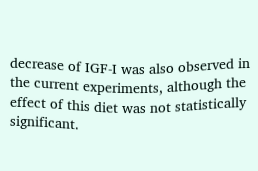decrease of IGF-I was also observed in the current experiments, although the effect of this diet was not statistically significant.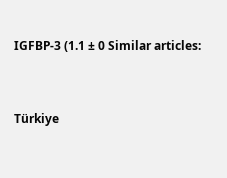IGFBP-3 (1.1 ± 0 Similar articles:


Türkiye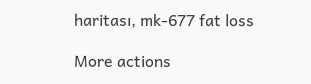haritası, mk-677 fat loss

More actions